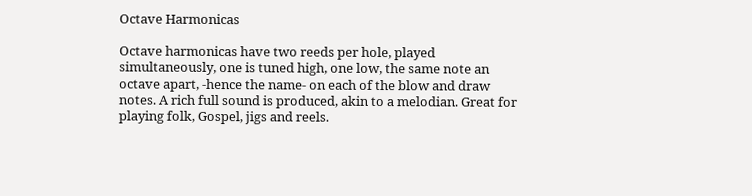Octave Harmonicas

Octave harmonicas have two reeds per hole, played simultaneously, one is tuned high, one low, the same note an octave apart, -hence the name- on each of the blow and draw notes. A rich full sound is produced, akin to a melodian. Great for playing folk, Gospel, jigs and reels.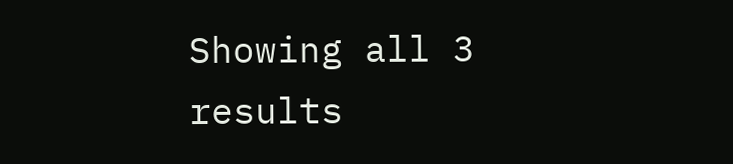Showing all 3 results